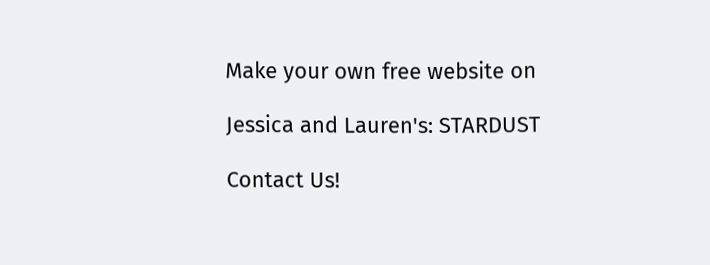Make your own free website on

Jessica and Lauren's: STARDUST

Contact Us!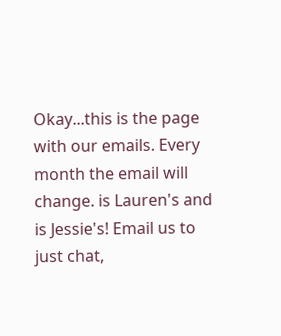Okay...this is the page with our emails. Every month the email will change. is Lauren's and is Jessie's! Email us to just chat,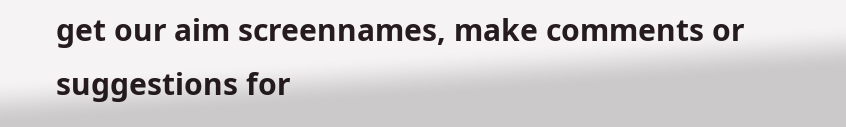get our aim screennames, make comments or suggestions for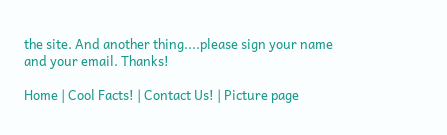the site. And another thing....please sign your name and your email. Thanks!

Home | Cool Facts! | Contact Us! | Picture page